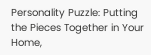Personality Puzzle: Putting the Pieces Together in Your Home,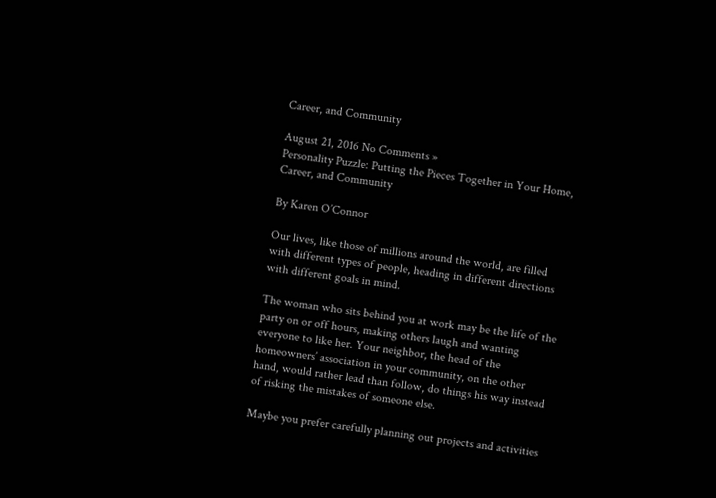Career, and Community

August 21, 2016 No Comments »
Personality Puzzle: Putting the Pieces Together in Your Home, Career, and Community

By Karen O’Connor

Our lives, like those of millions around the world, are filled with different types of people, heading in different directions with different goals in mind.

The woman who sits behind you at work may be the life of the party on or off hours, making others laugh and wanting everyone to like her. Your neighbor, the head of the homeowners’ association in your community, on the other hand, would rather lead than follow, do things his way instead of risking the mistakes of someone else.

Maybe you prefer carefully planning out projects and activities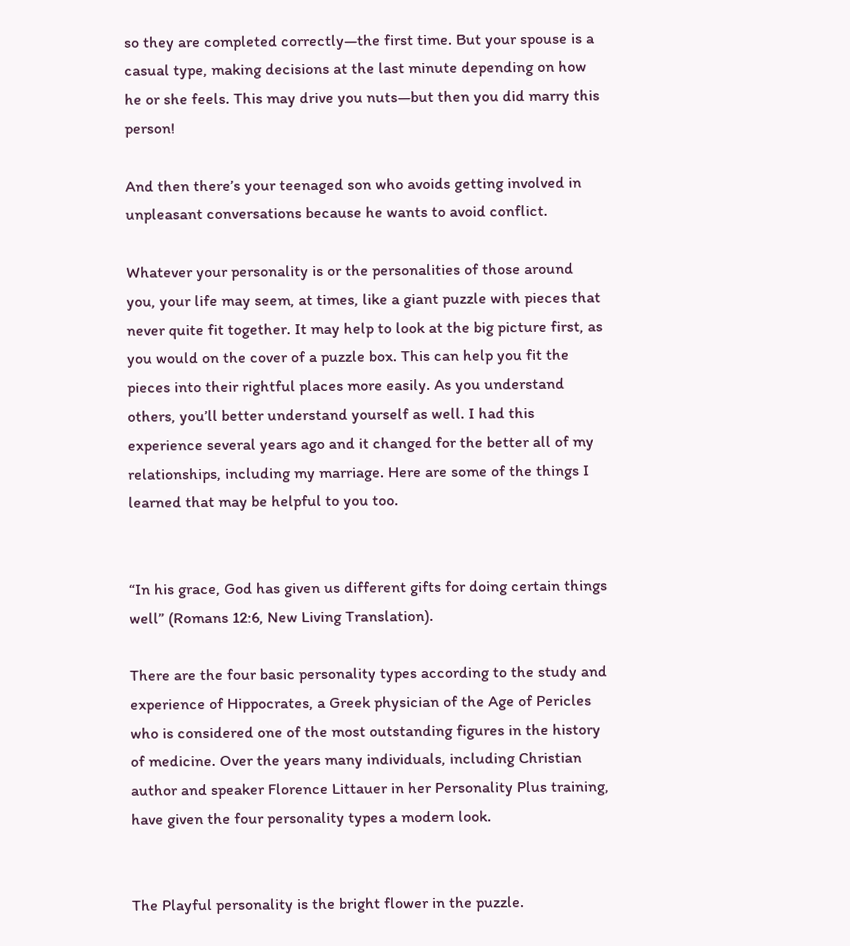so they are completed correctly—the first time. But your spouse is a casual type, making decisions at the last minute depending on how he or she feels. This may drive you nuts—but then you did marry this person!

And then there’s your teenaged son who avoids getting involved in unpleasant conversations because he wants to avoid conflict.

Whatever your personality is or the personalities of those around you, your life may seem, at times, like a giant puzzle with pieces that never quite fit together. It may help to look at the big picture first, as you would on the cover of a puzzle box. This can help you fit the pieces into their rightful places more easily. As you understand others, you’ll better understand yourself as well. I had this experience several years ago and it changed for the better all of my relationships, including my marriage. Here are some of the things I learned that may be helpful to you too.


“In his grace, God has given us different gifts for doing certain things well” (Romans 12:6, New Living Translation).

There are the four basic personality types according to the study and experience of Hippocrates, a Greek physician of the Age of Pericles who is considered one of the most outstanding figures in the history of medicine. Over the years many individuals, including Christian author and speaker Florence Littauer in her Personality Plus training, have given the four personality types a modern look.


The Playful personality is the bright flower in the puzzle.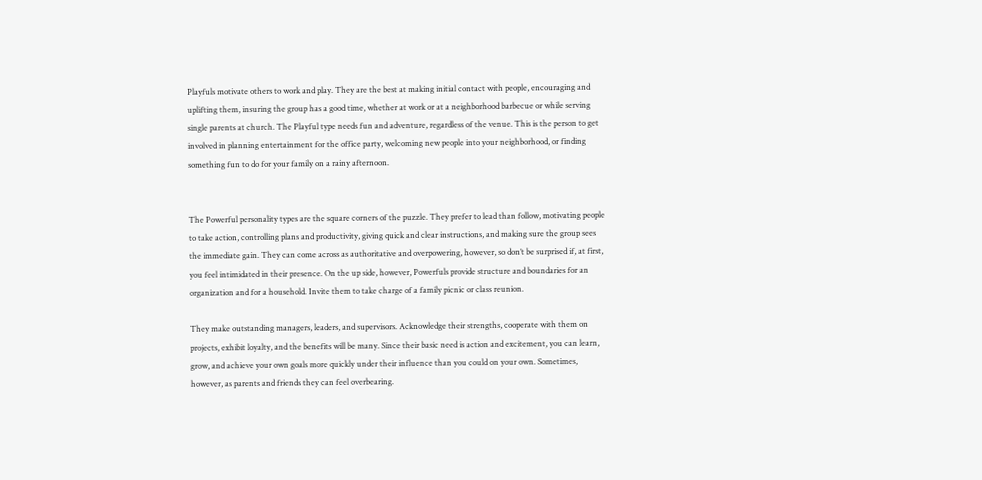Playfuls motivate others to work and play. They are the best at making initial contact with people, encouraging and uplifting them, insuring the group has a good time, whether at work or at a neighborhood barbecue or while serving single parents at church. The Playful type needs fun and adventure, regardless of the venue. This is the person to get involved in planning entertainment for the office party, welcoming new people into your neighborhood, or finding something fun to do for your family on a rainy afternoon.


The Powerful personality types are the square corners of the puzzle. They prefer to lead than follow, motivating people to take action, controlling plans and productivity, giving quick and clear instructions, and making sure the group sees the immediate gain. They can come across as authoritative and overpowering, however, so don’t be surprised if, at first, you feel intimidated in their presence. On the up side, however, Powerfuls provide structure and boundaries for an organization and for a household. Invite them to take charge of a family picnic or class reunion.

They make outstanding managers, leaders, and supervisors. Acknowledge their strengths, cooperate with them on projects, exhibit loyalty, and the benefits will be many. Since their basic need is action and excitement, you can learn, grow, and achieve your own goals more quickly under their influence than you could on your own. Sometimes, however, as parents and friends they can feel overbearing.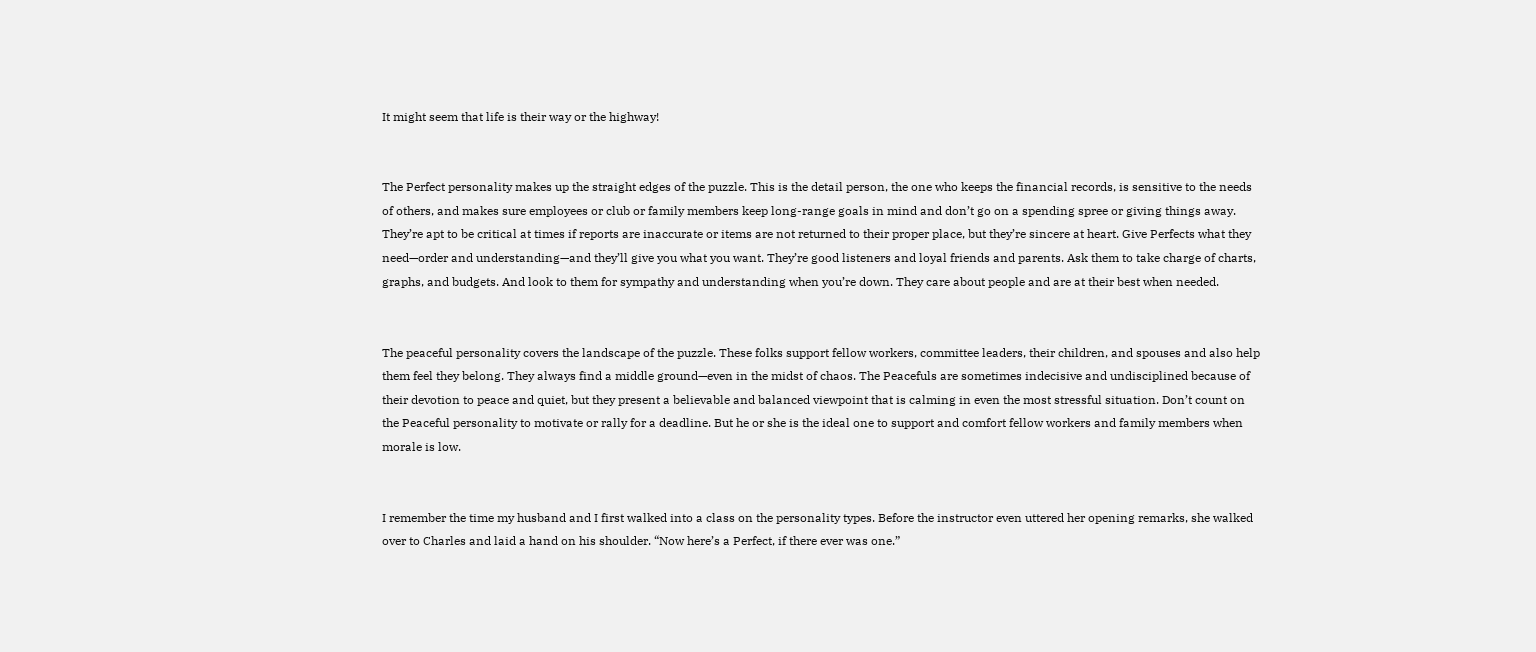It might seem that life is their way or the highway!


The Perfect personality makes up the straight edges of the puzzle. This is the detail person, the one who keeps the financial records, is sensitive to the needs of others, and makes sure employees or club or family members keep long-range goals in mind and don’t go on a spending spree or giving things away. They’re apt to be critical at times if reports are inaccurate or items are not returned to their proper place, but they’re sincere at heart. Give Perfects what they need—order and understanding—and they’ll give you what you want. They’re good listeners and loyal friends and parents. Ask them to take charge of charts, graphs, and budgets. And look to them for sympathy and understanding when you’re down. They care about people and are at their best when needed.


The peaceful personality covers the landscape of the puzzle. These folks support fellow workers, committee leaders, their children, and spouses and also help them feel they belong. They always find a middle ground—even in the midst of chaos. The Peacefuls are sometimes indecisive and undisciplined because of their devotion to peace and quiet, but they present a believable and balanced viewpoint that is calming in even the most stressful situation. Don’t count on the Peaceful personality to motivate or rally for a deadline. But he or she is the ideal one to support and comfort fellow workers and family members when morale is low.


I remember the time my husband and I first walked into a class on the personality types. Before the instructor even uttered her opening remarks, she walked over to Charles and laid a hand on his shoulder. “Now here’s a Perfect, if there ever was one.”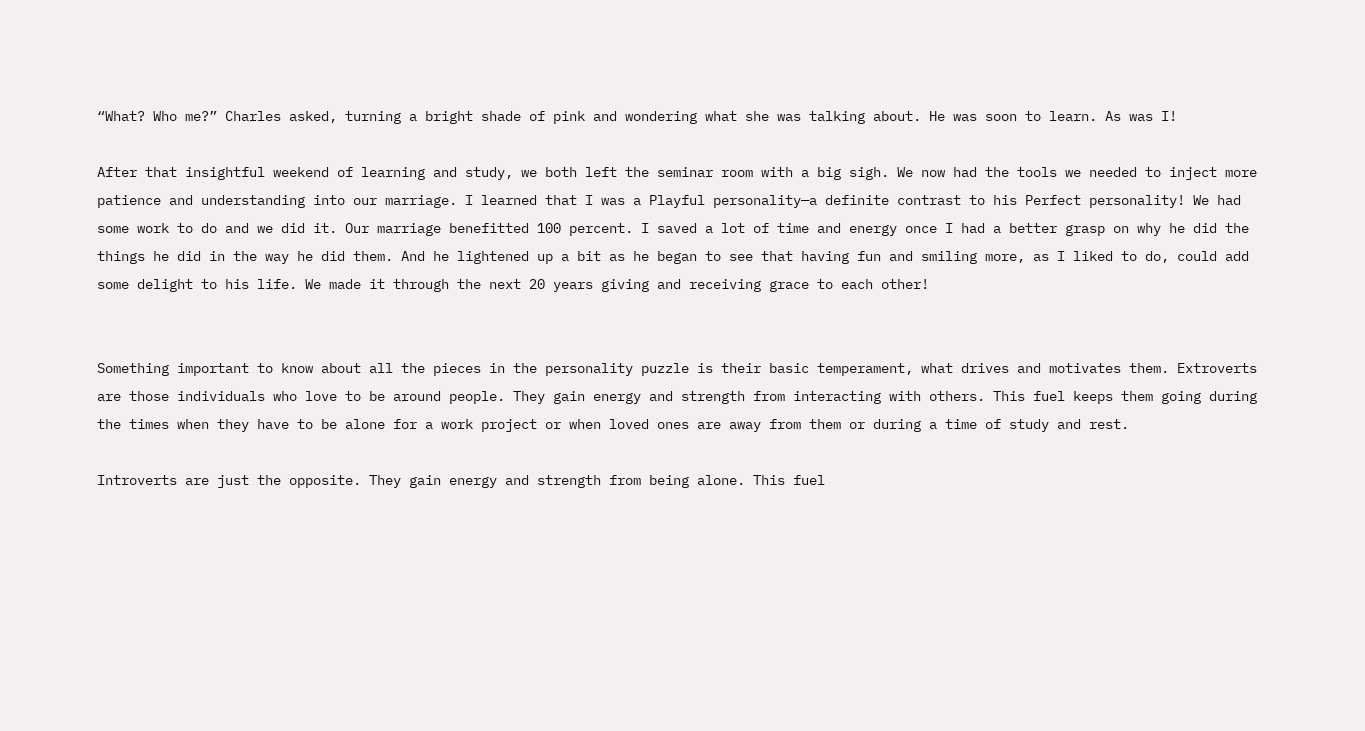“What? Who me?” Charles asked, turning a bright shade of pink and wondering what she was talking about. He was soon to learn. As was I!

After that insightful weekend of learning and study, we both left the seminar room with a big sigh. We now had the tools we needed to inject more patience and understanding into our marriage. I learned that I was a Playful personality—a definite contrast to his Perfect personality! We had some work to do and we did it. Our marriage benefitted 100 percent. I saved a lot of time and energy once I had a better grasp on why he did the things he did in the way he did them. And he lightened up a bit as he began to see that having fun and smiling more, as I liked to do, could add some delight to his life. We made it through the next 20 years giving and receiving grace to each other!


Something important to know about all the pieces in the personality puzzle is their basic temperament, what drives and motivates them. Extroverts are those individuals who love to be around people. They gain energy and strength from interacting with others. This fuel keeps them going during the times when they have to be alone for a work project or when loved ones are away from them or during a time of study and rest.

Introverts are just the opposite. They gain energy and strength from being alone. This fuel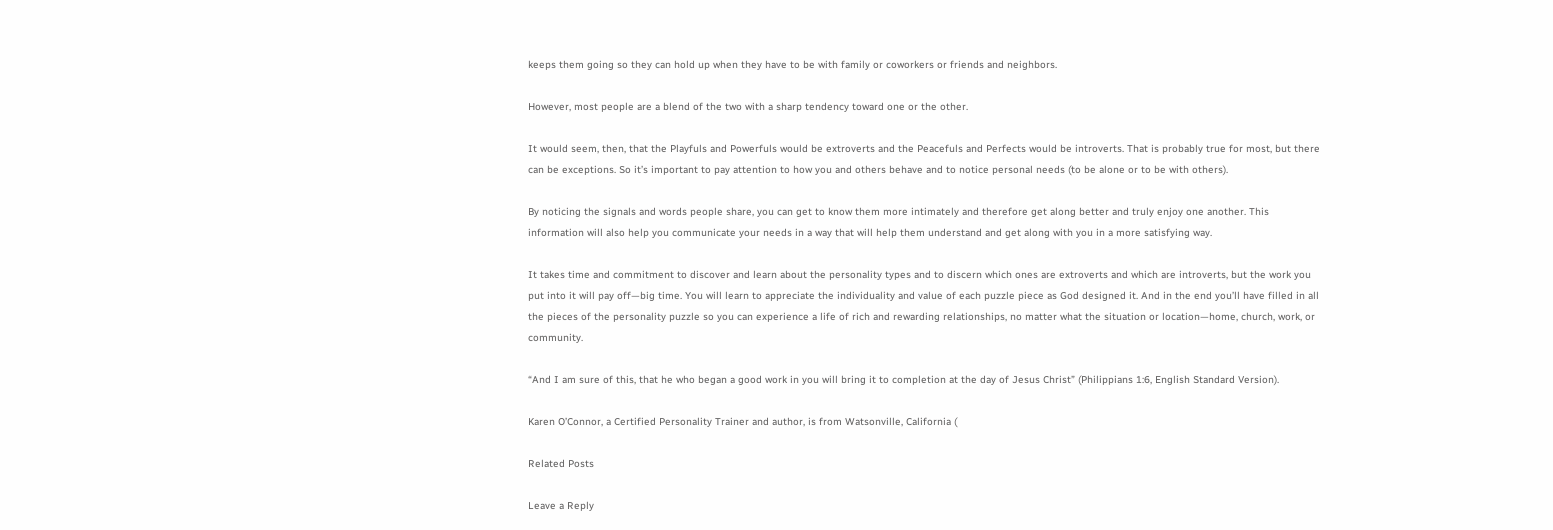keeps them going so they can hold up when they have to be with family or coworkers or friends and neighbors.

However, most people are a blend of the two with a sharp tendency toward one or the other.

It would seem, then, that the Playfuls and Powerfuls would be extroverts and the Peacefuls and Perfects would be introverts. That is probably true for most, but there can be exceptions. So it’s important to pay attention to how you and others behave and to notice personal needs (to be alone or to be with others).

By noticing the signals and words people share, you can get to know them more intimately and therefore get along better and truly enjoy one another. This information will also help you communicate your needs in a way that will help them understand and get along with you in a more satisfying way.

It takes time and commitment to discover and learn about the personality types and to discern which ones are extroverts and which are introverts, but the work you put into it will pay off—big time. You will learn to appreciate the individuality and value of each puzzle piece as God designed it. And in the end you’ll have filled in all the pieces of the personality puzzle so you can experience a life of rich and rewarding relationships, no matter what the situation or location—home, church, work, or community.

“And I am sure of this, that he who began a good work in you will bring it to completion at the day of Jesus Christ” (Philippians 1:6, English Standard Version).

Karen O’Connor, a Certified Personality Trainer and author, is from Watsonville, California (

Related Posts

Leave a Reply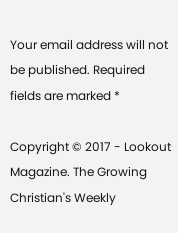Your email address will not be published. Required fields are marked *

Copyright © 2017 - Lookout Magazine. The Growing Christian's Weekly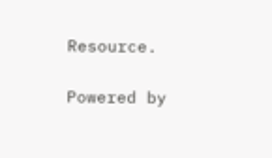Resource.

Powered by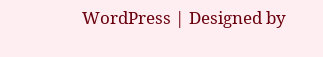WordPress | Designed by